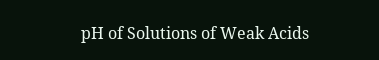pH of Solutions of Weak Acids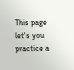This page let's you practice a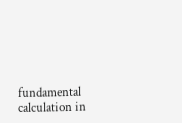fundamental calculation in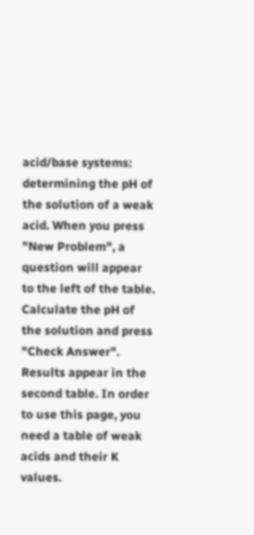acid/base systems: determining the pH of the solution of a weak acid. When you press "New Problem", a question will appear to the left of the table. Calculate the pH of the solution and press "Check Answer". Results appear in the second table. In order to use this page, you need a table of weak acids and their K values.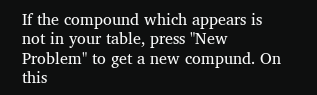If the compound which appears is not in your table, press "New Problem" to get a new compund. On this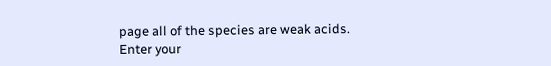page all of the species are weak acids.
Enter your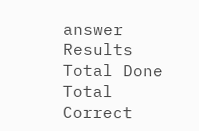answer
Results Total Done Total Correct